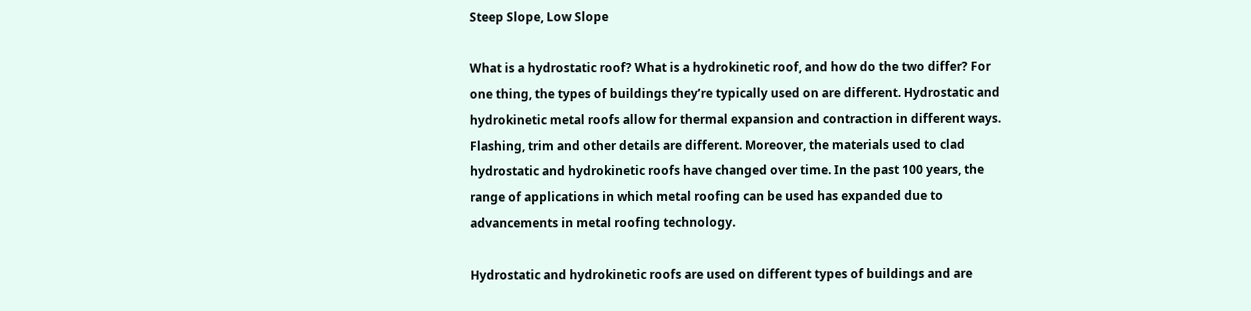Steep Slope, Low Slope

What is a hydrostatic roof? What is a hydrokinetic roof, and how do the two differ? For one thing, the types of buildings they’re typically used on are different. Hydrostatic and hydrokinetic metal roofs allow for thermal expansion and contraction in different ways. Flashing, trim and other details are different. Moreover, the materials used to clad hydrostatic and hydrokinetic roofs have changed over time. In the past 100 years, the range of applications in which metal roofing can be used has expanded due to advancements in metal roofing technology.

Hydrostatic and hydrokinetic roofs are used on different types of buildings and are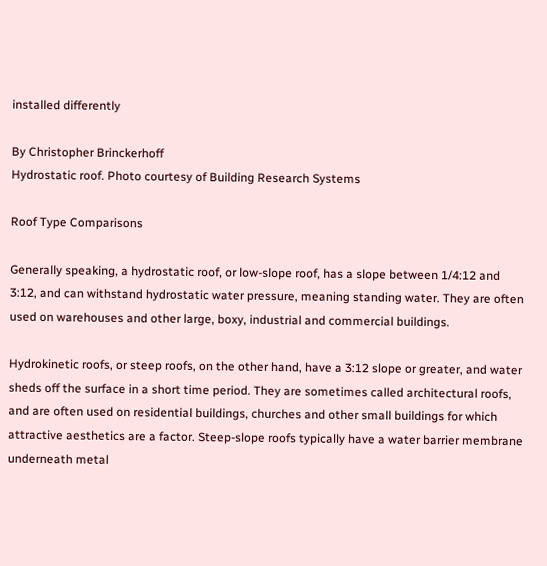installed differently

By Christopher Brinckerhoff
Hydrostatic roof. Photo courtesy of Building Research Systems

Roof Type Comparisons

Generally speaking, a hydrostatic roof, or low-slope roof, has a slope between 1/4:12 and 3:12, and can withstand hydrostatic water pressure, meaning standing water. They are often used on warehouses and other large, boxy, industrial and commercial buildings.

Hydrokinetic roofs, or steep roofs, on the other hand, have a 3:12 slope or greater, and water sheds off the surface in a short time period. They are sometimes called architectural roofs, and are often used on residential buildings, churches and other small buildings for which attractive aesthetics are a factor. Steep-slope roofs typically have a water barrier membrane underneath metal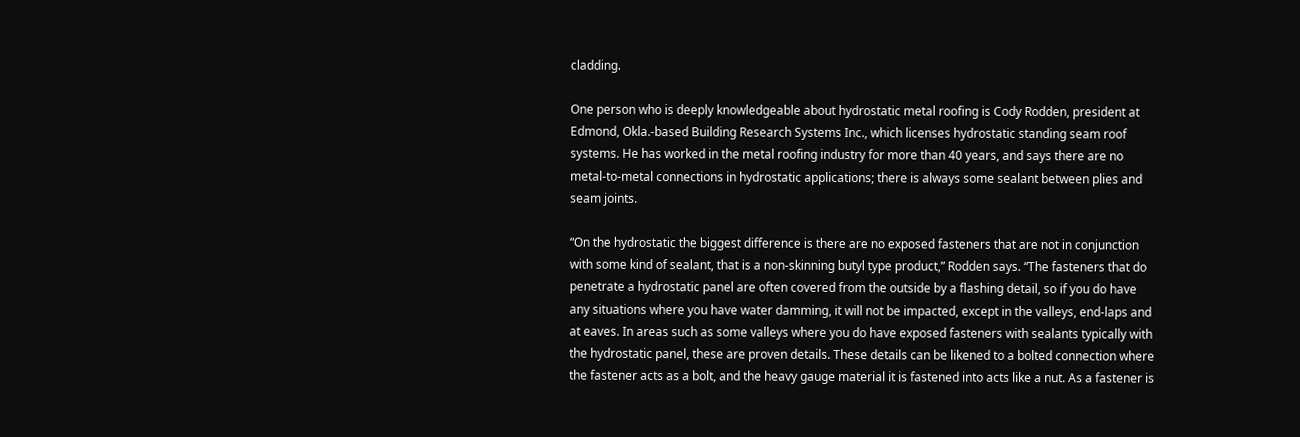cladding.

One person who is deeply knowledgeable about hydrostatic metal roofing is Cody Rodden, president at Edmond, Okla.-based Building Research Systems Inc., which licenses hydrostatic standing seam roof systems. He has worked in the metal roofing industry for more than 40 years, and says there are no metal-to-metal connections in hydrostatic applications; there is always some sealant between plies and seam joints.

“On the hydrostatic the biggest difference is there are no exposed fasteners that are not in conjunction with some kind of sealant, that is a non-skinning butyl type product,” Rodden says. “The fasteners that do penetrate a hydrostatic panel are often covered from the outside by a flashing detail, so if you do have any situations where you have water damming, it will not be impacted, except in the valleys, end-laps and at eaves. In areas such as some valleys where you do have exposed fasteners with sealants typically with the hydrostatic panel, these are proven details. These details can be likened to a bolted connection where the fastener acts as a bolt, and the heavy gauge material it is fastened into acts like a nut. As a fastener is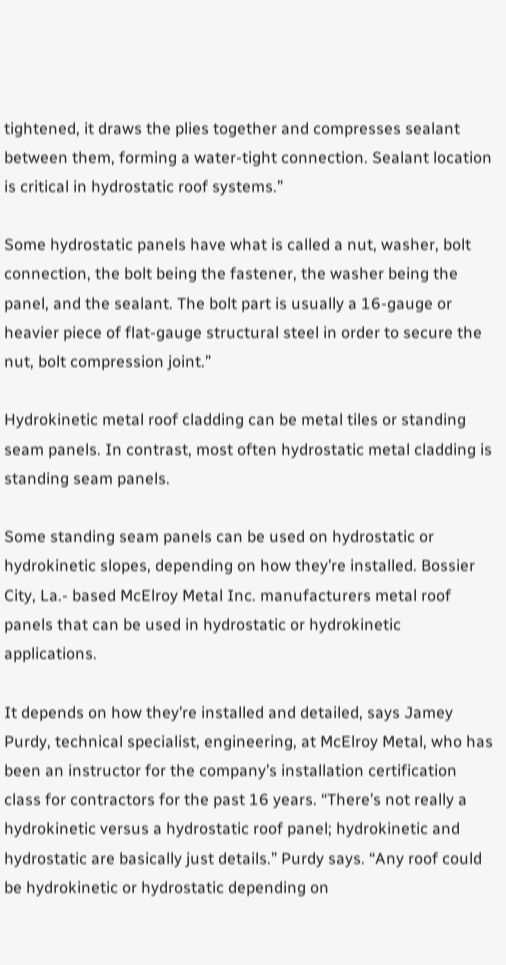tightened, it draws the plies together and compresses sealant between them, forming a water-tight connection. Sealant location is critical in hydrostatic roof systems.”

Some hydrostatic panels have what is called a nut, washer, bolt connection, the bolt being the fastener, the washer being the panel, and the sealant. The bolt part is usually a 16-gauge or heavier piece of flat-gauge structural steel in order to secure the nut, bolt compression joint.”

Hydrokinetic metal roof cladding can be metal tiles or standing seam panels. In contrast, most often hydrostatic metal cladding is standing seam panels.

Some standing seam panels can be used on hydrostatic or hydrokinetic slopes, depending on how they’re installed. Bossier City, La.- based McElroy Metal Inc. manufacturers metal roof panels that can be used in hydrostatic or hydrokinetic applications.

It depends on how they’re installed and detailed, says Jamey Purdy, technical specialist, engineering, at McElroy Metal, who has been an instructor for the company’s installation certification class for contractors for the past 16 years. “There’s not really a hydrokinetic versus a hydrostatic roof panel; hydrokinetic and hydrostatic are basically just details.” Purdy says. “Any roof could be hydrokinetic or hydrostatic depending on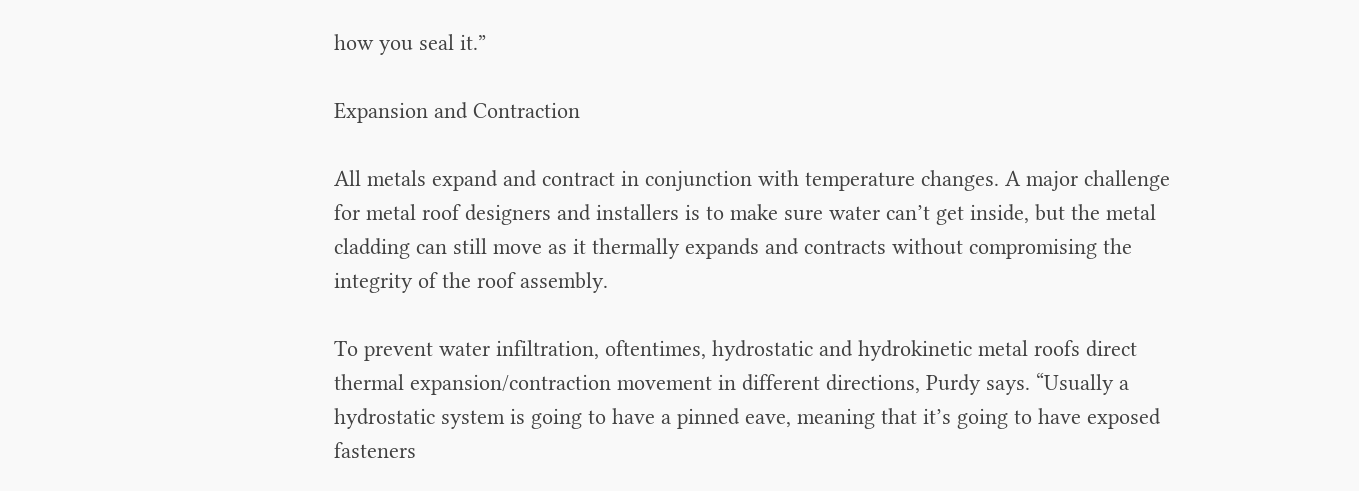how you seal it.”

Expansion and Contraction

All metals expand and contract in conjunction with temperature changes. A major challenge for metal roof designers and installers is to make sure water can’t get inside, but the metal cladding can still move as it thermally expands and contracts without compromising the integrity of the roof assembly.

To prevent water infiltration, oftentimes, hydrostatic and hydrokinetic metal roofs direct thermal expansion/contraction movement in different directions, Purdy says. “Usually a hydrostatic system is going to have a pinned eave, meaning that it’s going to have exposed fasteners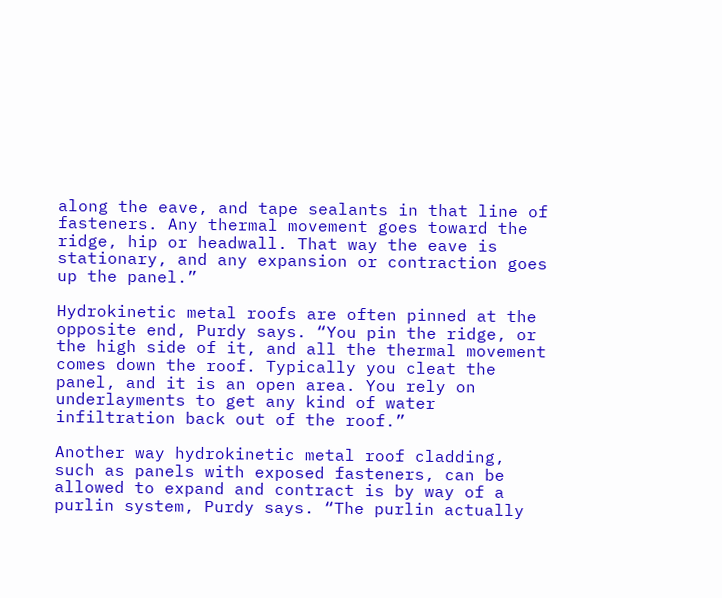along the eave, and tape sealants in that line of fasteners. Any thermal movement goes toward the ridge, hip or headwall. That way the eave is stationary, and any expansion or contraction goes up the panel.”

Hydrokinetic metal roofs are often pinned at the opposite end, Purdy says. “You pin the ridge, or the high side of it, and all the thermal movement comes down the roof. Typically you cleat the panel, and it is an open area. You rely on underlayments to get any kind of water infiltration back out of the roof.”

Another way hydrokinetic metal roof cladding, such as panels with exposed fasteners, can be allowed to expand and contract is by way of a purlin system, Purdy says. “The purlin actually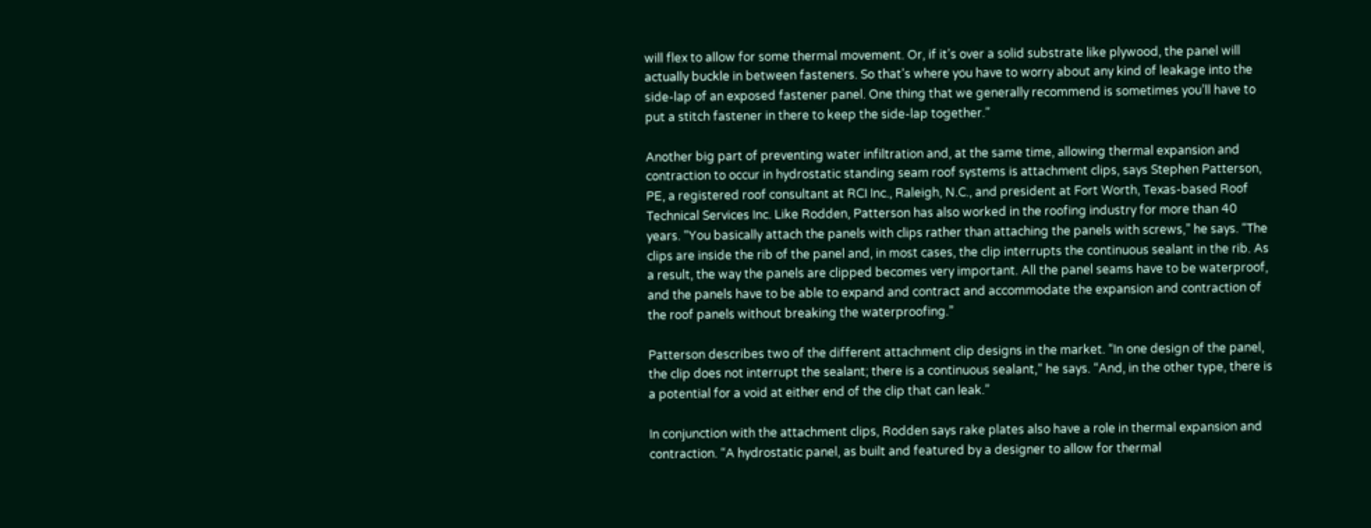will flex to allow for some thermal movement. Or, if it’s over a solid substrate like plywood, the panel will actually buckle in between fasteners. So that’s where you have to worry about any kind of leakage into the side-lap of an exposed fastener panel. One thing that we generally recommend is sometimes you’ll have to put a stitch fastener in there to keep the side-lap together.”

Another big part of preventing water infiltration and, at the same time, allowing thermal expansion and contraction to occur in hydrostatic standing seam roof systems is attachment clips, says Stephen Patterson, PE, a registered roof consultant at RCI Inc., Raleigh, N.C., and president at Fort Worth, Texas-based Roof Technical Services Inc. Like Rodden, Patterson has also worked in the roofing industry for more than 40 years. “You basically attach the panels with clips rather than attaching the panels with screws,” he says. “The clips are inside the rib of the panel and, in most cases, the clip interrupts the continuous sealant in the rib. As a result, the way the panels are clipped becomes very important. All the panel seams have to be waterproof, and the panels have to be able to expand and contract and accommodate the expansion and contraction of the roof panels without breaking the waterproofing.”

Patterson describes two of the different attachment clip designs in the market. “In one design of the panel, the clip does not interrupt the sealant; there is a continuous sealant,” he says. “And, in the other type, there is a potential for a void at either end of the clip that can leak.”

In conjunction with the attachment clips, Rodden says rake plates also have a role in thermal expansion and contraction. “A hydrostatic panel, as built and featured by a designer to allow for thermal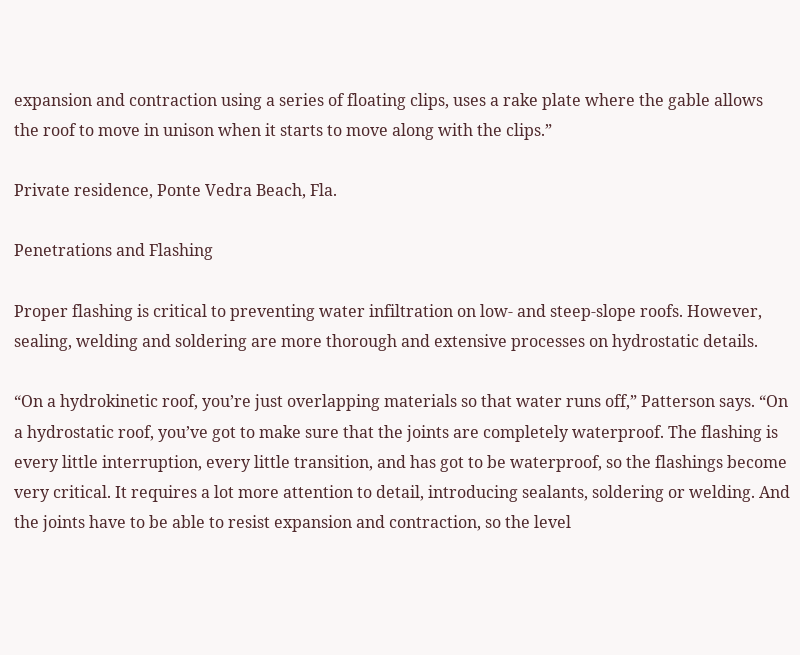expansion and contraction using a series of floating clips, uses a rake plate where the gable allows the roof to move in unison when it starts to move along with the clips.”

Private residence, Ponte Vedra Beach, Fla.

Penetrations and Flashing

Proper flashing is critical to preventing water infiltration on low- and steep-slope roofs. However, sealing, welding and soldering are more thorough and extensive processes on hydrostatic details.

“On a hydrokinetic roof, you’re just overlapping materials so that water runs off,” Patterson says. “On a hydrostatic roof, you’ve got to make sure that the joints are completely waterproof. The flashing is every little interruption, every little transition, and has got to be waterproof, so the flashings become very critical. It requires a lot more attention to detail, introducing sealants, soldering or welding. And the joints have to be able to resist expansion and contraction, so the level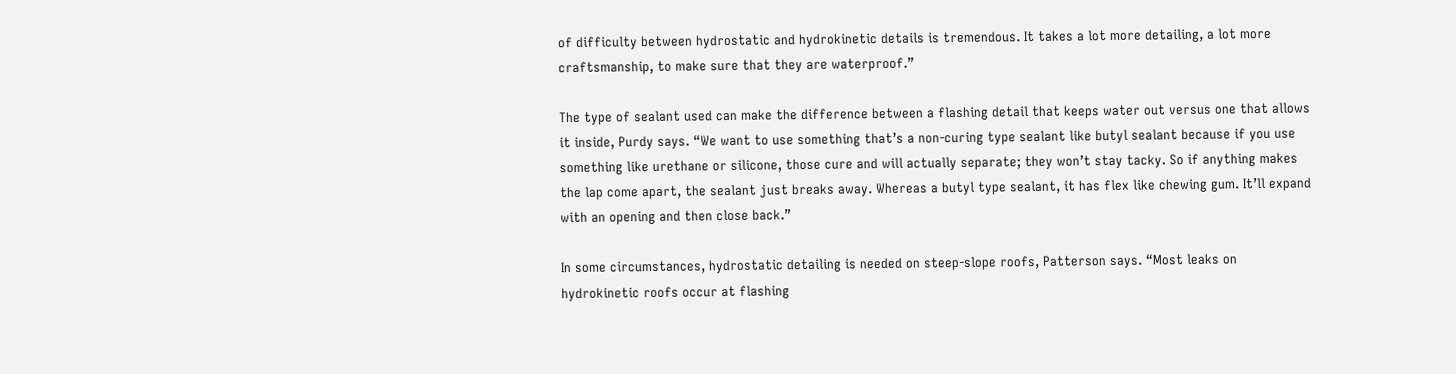of difficulty between hydrostatic and hydrokinetic details is tremendous. It takes a lot more detailing, a lot more craftsmanship, to make sure that they are waterproof.”

The type of sealant used can make the difference between a flashing detail that keeps water out versus one that allows it inside, Purdy says. “We want to use something that’s a non-curing type sealant like butyl sealant because if you use something like urethane or silicone, those cure and will actually separate; they won’t stay tacky. So if anything makes the lap come apart, the sealant just breaks away. Whereas a butyl type sealant, it has flex like chewing gum. It’ll expand with an opening and then close back.”

In some circumstances, hydrostatic detailing is needed on steep-slope roofs, Patterson says. “Most leaks on hydrokinetic roofs occur at flashing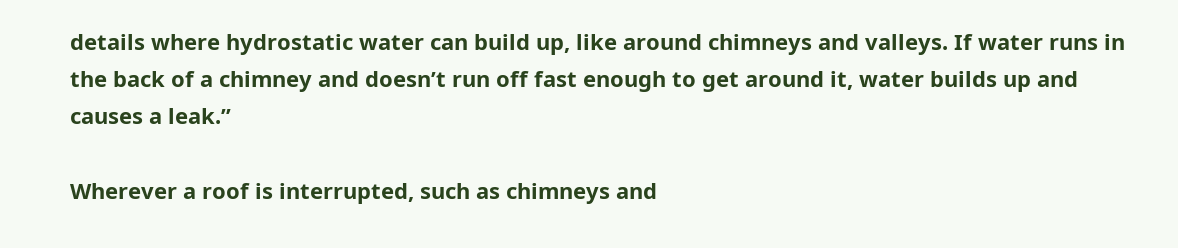details where hydrostatic water can build up, like around chimneys and valleys. If water runs in the back of a chimney and doesn’t run off fast enough to get around it, water builds up and causes a leak.”

Wherever a roof is interrupted, such as chimneys and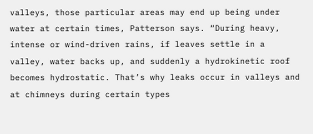valleys, those particular areas may end up being under water at certain times, Patterson says. “During heavy, intense or wind-driven rains, if leaves settle in a valley, water backs up, and suddenly a hydrokinetic roof becomes hydrostatic. That’s why leaks occur in valleys and at chimneys during certain types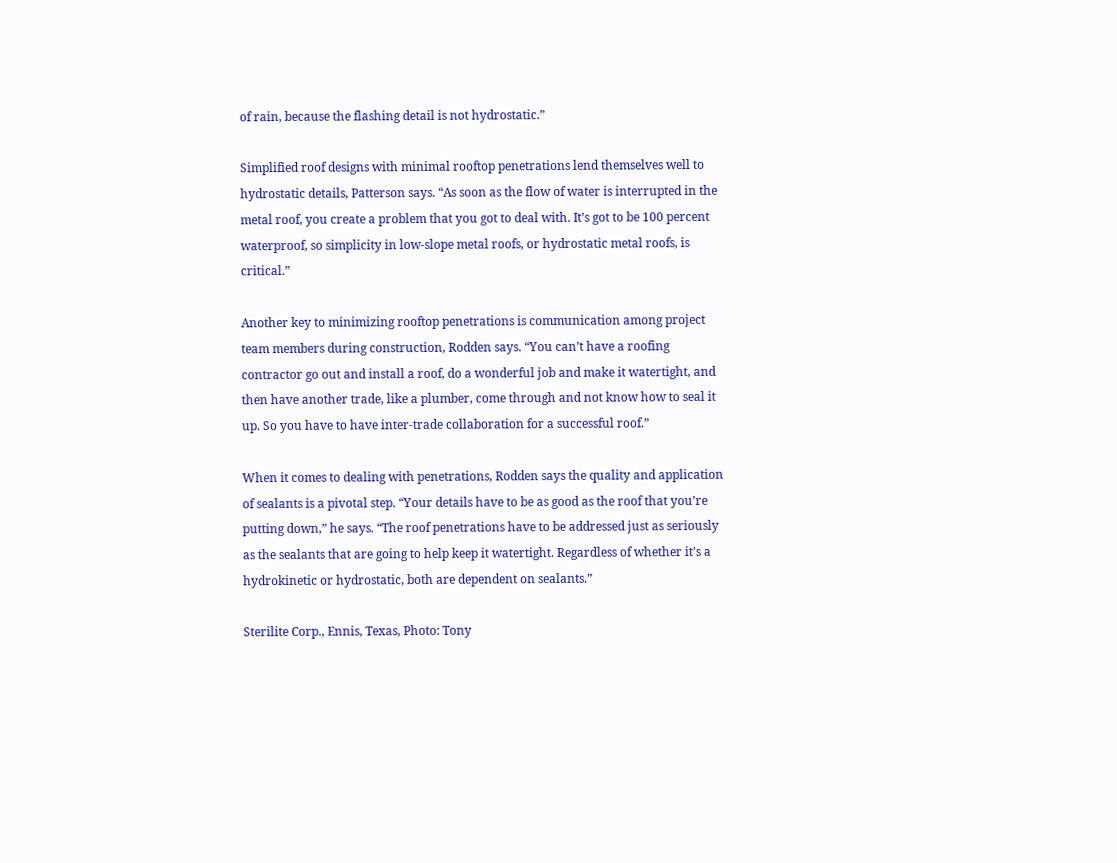of rain, because the flashing detail is not hydrostatic.”

Simplified roof designs with minimal rooftop penetrations lend themselves well to hydrostatic details, Patterson says. “As soon as the flow of water is interrupted in the metal roof, you create a problem that you got to deal with. It’s got to be 100 percent waterproof, so simplicity in low-slope metal roofs, or hydrostatic metal roofs, is critical.”

Another key to minimizing rooftop penetrations is communication among project team members during construction, Rodden says. “You can’t have a roofing contractor go out and install a roof, do a wonderful job and make it watertight, and then have another trade, like a plumber, come through and not know how to seal it up. So you have to have inter-trade collaboration for a successful roof.”

When it comes to dealing with penetrations, Rodden says the quality and application of sealants is a pivotal step. “Your details have to be as good as the roof that you’re putting down,” he says. “The roof penetrations have to be addressed just as seriously as the sealants that are going to help keep it watertight. Regardless of whether it’s a hydrokinetic or hydrostatic, both are dependent on sealants.”

Sterilite Corp., Ennis, Texas, Photo: Tony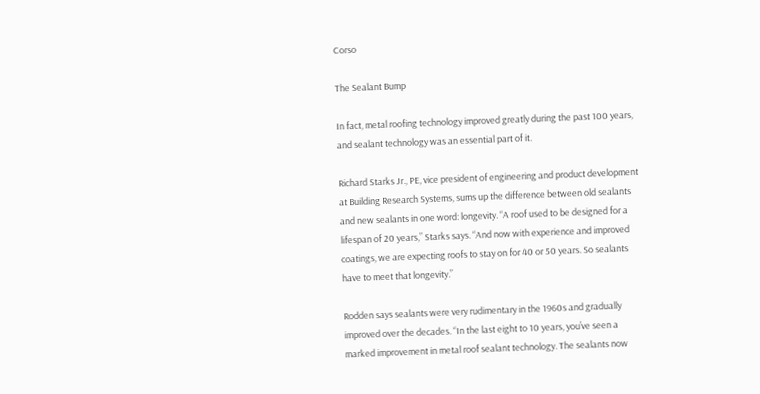Corso

The Sealant Bump

In fact, metal roofing technology improved greatly during the past 100 years, and sealant technology was an essential part of it.

Richard Starks Jr., PE, vice president of engineering and product development at Building Research Systems, sums up the difference between old sealants and new sealants in one word: longevity. “A roof used to be designed for a lifespan of 20 years,” Starks says. “And now with experience and improved coatings, we are expecting roofs to stay on for 40 or 50 years. So sealants have to meet that longevity.”

Rodden says sealants were very rudimentary in the 1960s and gradually improved over the decades. “In the last eight to 10 years, you’ve seen a marked improvement in metal roof sealant technology. The sealants now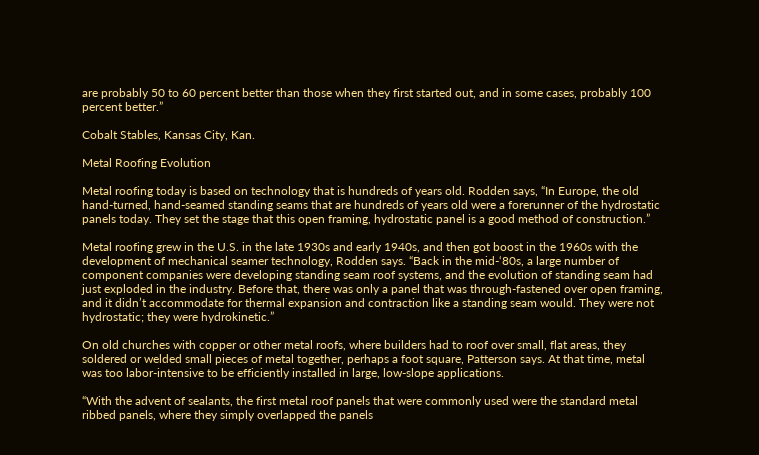are probably 50 to 60 percent better than those when they first started out, and in some cases, probably 100 percent better.”

Cobalt Stables, Kansas City, Kan.

Metal Roofing Evolution

Metal roofing today is based on technology that is hundreds of years old. Rodden says, “In Europe, the old hand-turned, hand-seamed standing seams that are hundreds of years old were a forerunner of the hydrostatic panels today. They set the stage that this open framing, hydrostatic panel is a good method of construction.”

Metal roofing grew in the U.S. in the late 1930s and early 1940s, and then got boost in the 1960s with the development of mechanical seamer technology, Rodden says. “Back in the mid-‘80s, a large number of component companies were developing standing seam roof systems, and the evolution of standing seam had just exploded in the industry. Before that, there was only a panel that was through-fastened over open framing, and it didn’t accommodate for thermal expansion and contraction like a standing seam would. They were not hydrostatic; they were hydrokinetic.”

On old churches with copper or other metal roofs, where builders had to roof over small, flat areas, they soldered or welded small pieces of metal together, perhaps a foot square, Patterson says. At that time, metal was too labor-intensive to be efficiently installed in large, low-slope applications.

“With the advent of sealants, the first metal roof panels that were commonly used were the standard metal ribbed panels, where they simply overlapped the panels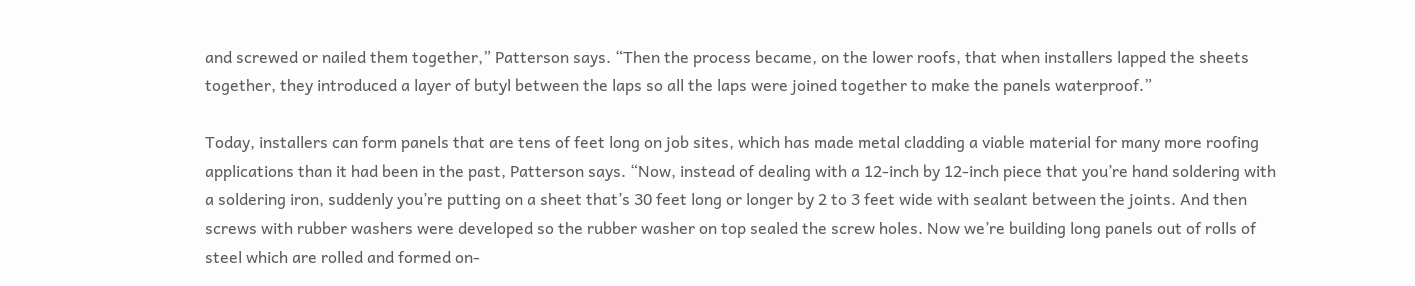and screwed or nailed them together,” Patterson says. “Then the process became, on the lower roofs, that when installers lapped the sheets together, they introduced a layer of butyl between the laps so all the laps were joined together to make the panels waterproof.”

Today, installers can form panels that are tens of feet long on job sites, which has made metal cladding a viable material for many more roofing applications than it had been in the past, Patterson says. “Now, instead of dealing with a 12-inch by 12-inch piece that you’re hand soldering with a soldering iron, suddenly you’re putting on a sheet that’s 30 feet long or longer by 2 to 3 feet wide with sealant between the joints. And then screws with rubber washers were developed so the rubber washer on top sealed the screw holes. Now we’re building long panels out of rolls of steel which are rolled and formed on-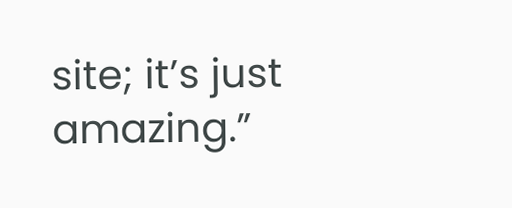site; it’s just amazing.”